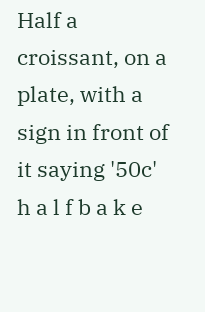Half a croissant, on a plate, with a sign in front of it saying '50c'
h a l f b a k e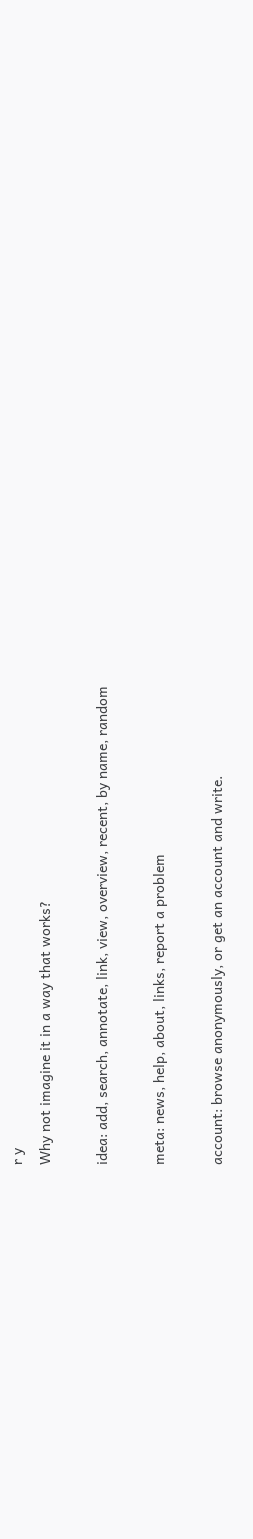r y
Why not imagine it in a way that works?

idea: add, search, annotate, link, view, overview, recent, by name, random

meta: news, help, about, links, report a problem

account: browse anonymously, or get an account and write.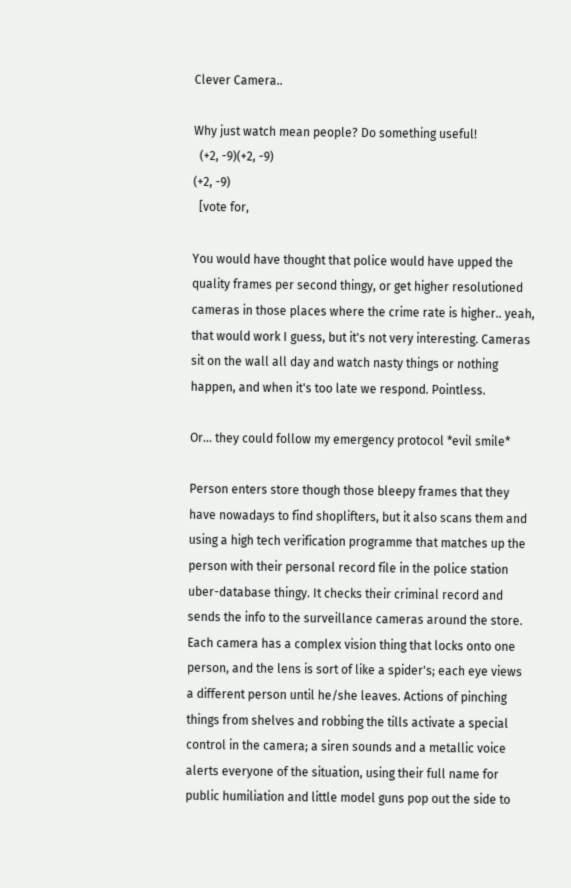Clever Camera..

Why just watch mean people? Do something useful!
  (+2, -9)(+2, -9)
(+2, -9)
  [vote for,

You would have thought that police would have upped the quality frames per second thingy, or get higher resolutioned cameras in those places where the crime rate is higher.. yeah, that would work I guess, but it's not very interesting. Cameras sit on the wall all day and watch nasty things or nothing happen, and when it's too late we respond. Pointless.

Or... they could follow my emergency protocol *evil smile*

Person enters store though those bleepy frames that they have nowadays to find shoplifters, but it also scans them and using a high tech verification programme that matches up the person with their personal record file in the police station uber-database thingy. It checks their criminal record and sends the info to the surveillance cameras around the store. Each camera has a complex vision thing that locks onto one person, and the lens is sort of like a spider's; each eye views a different person until he/she leaves. Actions of pinching things from shelves and robbing the tills activate a special control in the camera; a siren sounds and a metallic voice alerts everyone of the situation, using their full name for public humiliation and little model guns pop out the side to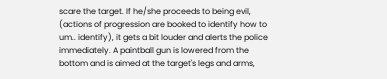scare the target. If he/she proceeds to being evil, (actions of progression are booked to identify how to um.. identify), it gets a bit louder and alerts the police immediately. A paintball gun is lowered from the bottom and is aimed at the target's legs and arms,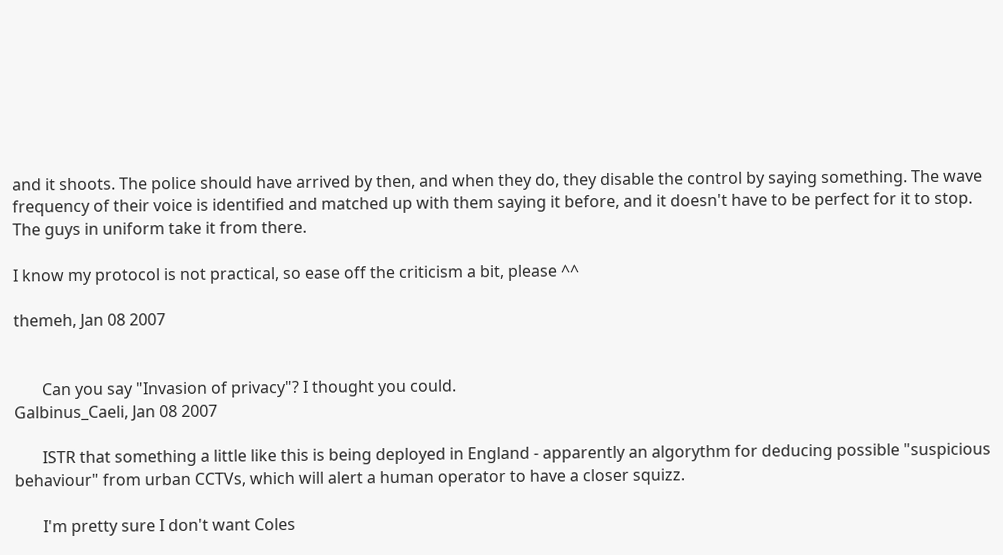and it shoots. The police should have arrived by then, and when they do, they disable the control by saying something. The wave frequency of their voice is identified and matched up with them saying it before, and it doesn't have to be perfect for it to stop. The guys in uniform take it from there.

I know my protocol is not practical, so ease off the criticism a bit, please ^^

themeh, Jan 08 2007


       Can you say "Invasion of privacy"? I thought you could.
Galbinus_Caeli, Jan 08 2007

       ISTR that something a little like this is being deployed in England - apparently an algorythm for deducing possible "suspicious behaviour" from urban CCTVs, which will alert a human operator to have a closer squizz.

       I'm pretty sure I don't want Coles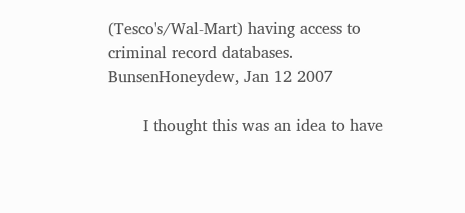(Tesco's/Wal-Mart) having access to criminal record databases.
BunsenHoneydew, Jan 12 2007

       I thought this was an idea to have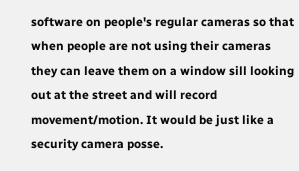software on people's regular cameras so that when people are not using their cameras they can leave them on a window sill looking out at the street and will record movement/motion. It would be just like a security camera posse.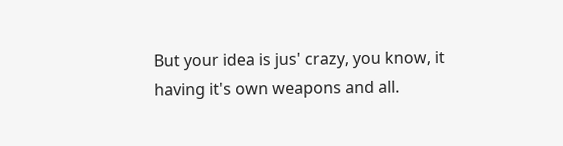But your idea is jus' crazy, you know, it having it's own weapons and all.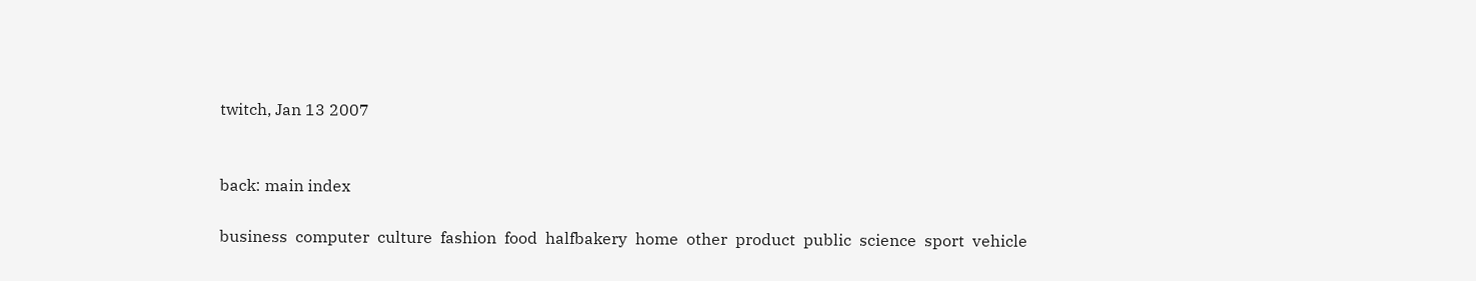twitch, Jan 13 2007


back: main index

business  computer  culture  fashion  food  halfbakery  home  other  product  public  science  sport  vehicle